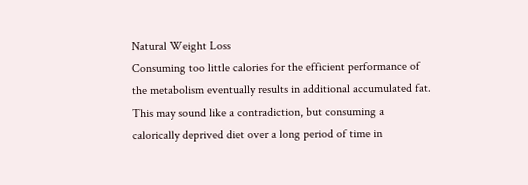Natural Weight Loss
Consuming too little calories for the efficient performance of the metabolism eventually results in additional accumulated fat. This may sound like a contradiction, but consuming a calorically deprived diet over a long period of time in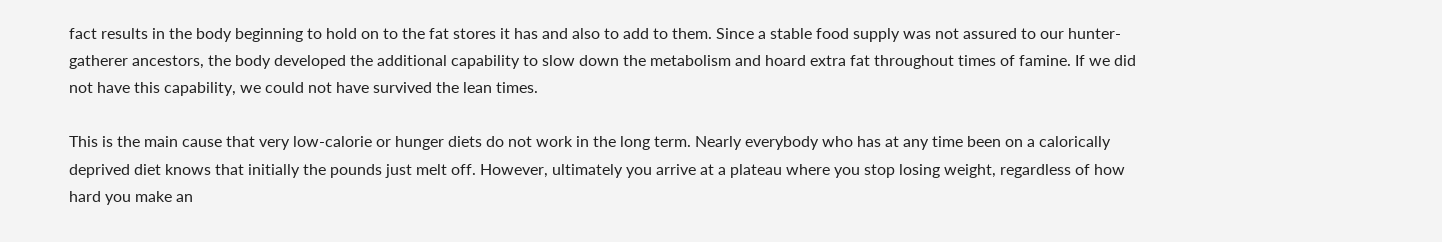fact results in the body beginning to hold on to the fat stores it has and also to add to them. Since a stable food supply was not assured to our hunter-gatherer ancestors, the body developed the additional capability to slow down the metabolism and hoard extra fat throughout times of famine. If we did not have this capability, we could not have survived the lean times.

This is the main cause that very low-calorie or hunger diets do not work in the long term. Nearly everybody who has at any time been on a calorically deprived diet knows that initially the pounds just melt off. However, ultimately you arrive at a plateau where you stop losing weight, regardless of how hard you make an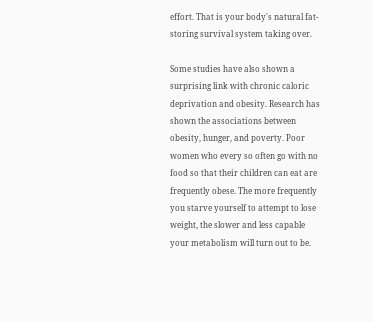effort. That is your body's natural fat-storing survival system taking over.

Some studies have also shown a surprising link with chronic caloric deprivation and obesity. Research has shown the associations between obesity, hunger, and poverty. Poor women who every so often go with no food so that their children can eat are frequently obese. The more frequently you starve yourself to attempt to lose weight, the slower and less capable your metabolism will turn out to be.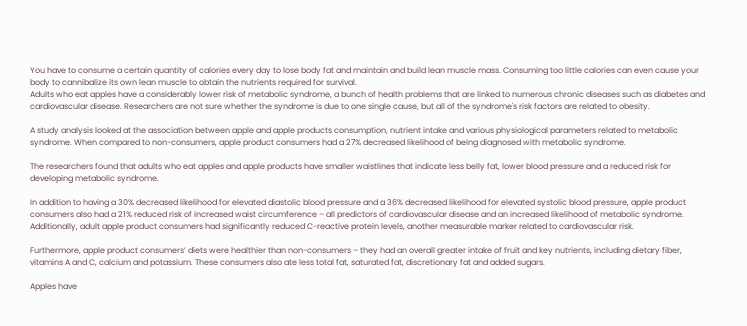You have to consume a certain quantity of calories every day to lose body fat and maintain and build lean muscle mass. Consuming too little calories can even cause your body to cannibalize its own lean muscle to obtain the nutrients required for survival.
Adults who eat apples have a considerably lower risk of metabolic syndrome, a bunch of health problems that are linked to numerous chronic diseases such as diabetes and cardiovascular disease. Researchers are not sure whether the syndrome is due to one single cause, but all of the syndrome's risk factors are related to obesity.

A study analysis looked at the association between apple and apple products consumption, nutrient intake and various physiological parameters related to metabolic syndrome. When compared to non-consumers, apple product consumers had a 27% decreased likelihood of being diagnosed with metabolic syndrome.

The researchers found that adults who eat apples and apple products have smaller waistlines that indicate less belly fat, lower blood pressure and a reduced risk for developing metabolic syndrome.

In addition to having a 30% decreased likelihood for elevated diastolic blood pressure and a 36% decreased likelihood for elevated systolic blood pressure, apple product consumers also had a 21% reduced risk of increased waist circumference – all predictors of cardiovascular disease and an increased likelihood of metabolic syndrome. Additionally, adult apple product consumers had significantly reduced C-reactive protein levels, another measurable marker related to cardiovascular risk.

Furthermore, apple product consumers’ diets were healthier than non-consumers – they had an overall greater intake of fruit and key nutrients, including dietary fiber, vitamins A and C, calcium and potassium. These consumers also ate less total fat, saturated fat, discretionary fat and added sugars.

Apples have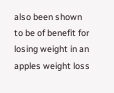also been shown to be of benefit for losing weight in an apples weight loss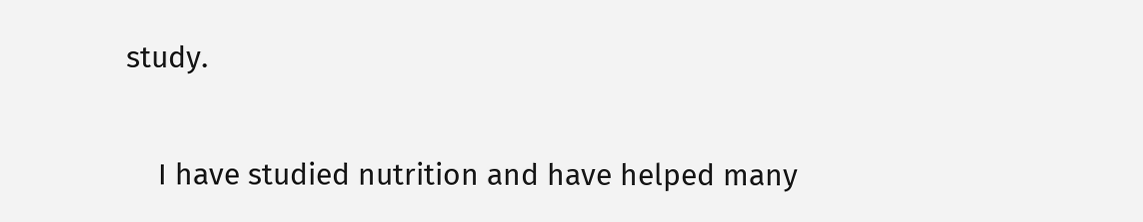study.


    I have studied nutrition and have helped many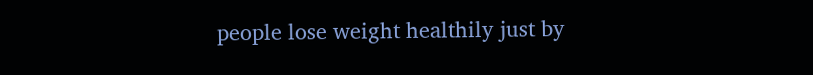people lose weight healthily just by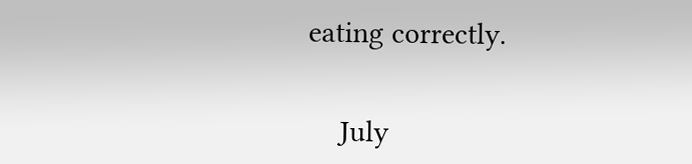eating correctly.


    July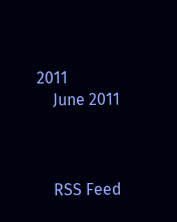2011
    June 2011



    RSS Feed